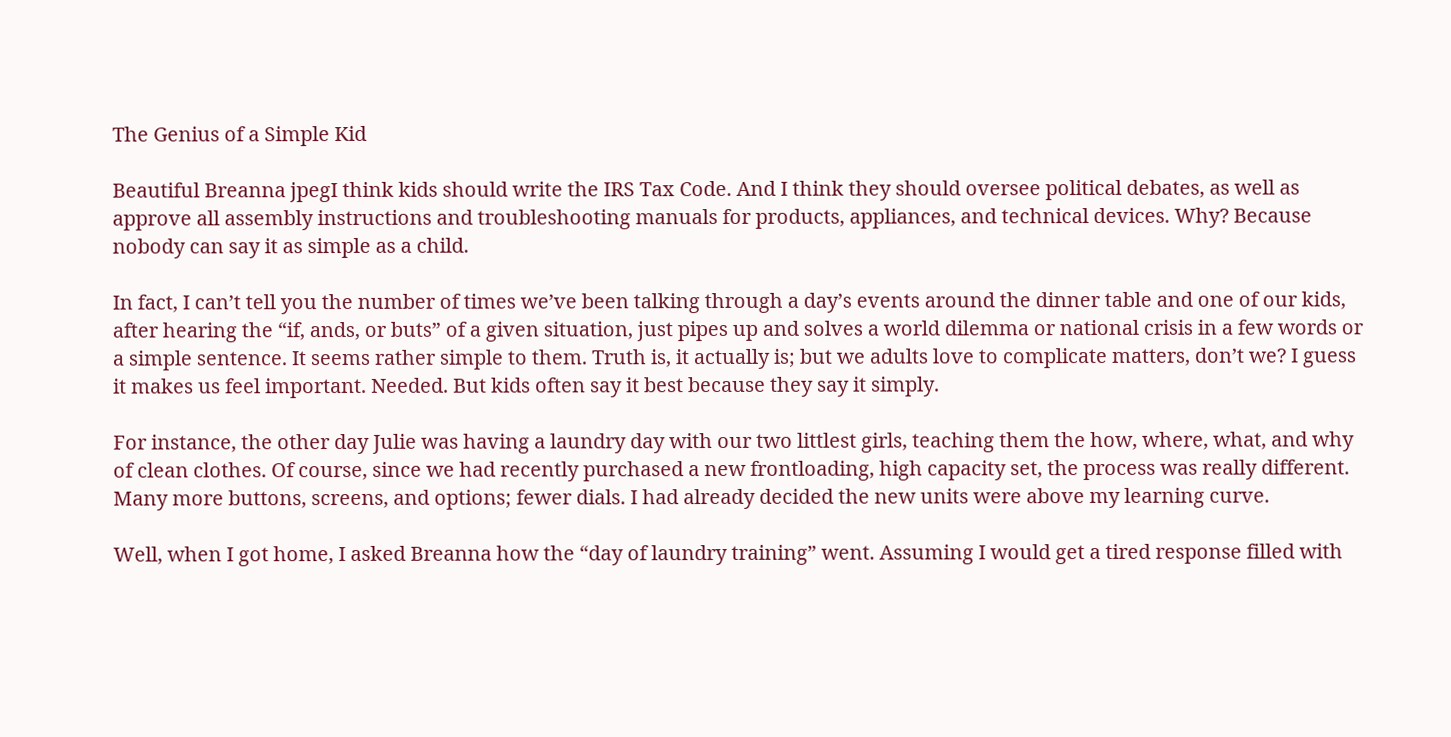The Genius of a Simple Kid

Beautiful Breanna jpegI think kids should write the IRS Tax Code. And I think they should oversee political debates, as well as approve all assembly instructions and troubleshooting manuals for products, appliances, and technical devices. Why? Because nobody can say it as simple as a child.

In fact, I can’t tell you the number of times we’ve been talking through a day’s events around the dinner table and one of our kids, after hearing the “if, ands, or buts” of a given situation, just pipes up and solves a world dilemma or national crisis in a few words or a simple sentence. It seems rather simple to them. Truth is, it actually is; but we adults love to complicate matters, don’t we? I guess it makes us feel important. Needed. But kids often say it best because they say it simply.

For instance, the other day Julie was having a laundry day with our two littlest girls, teaching them the how, where, what, and why of clean clothes. Of course, since we had recently purchased a new frontloading, high capacity set, the process was really different. Many more buttons, screens, and options; fewer dials. I had already decided the new units were above my learning curve.

Well, when I got home, I asked Breanna how the “day of laundry training” went. Assuming I would get a tired response filled with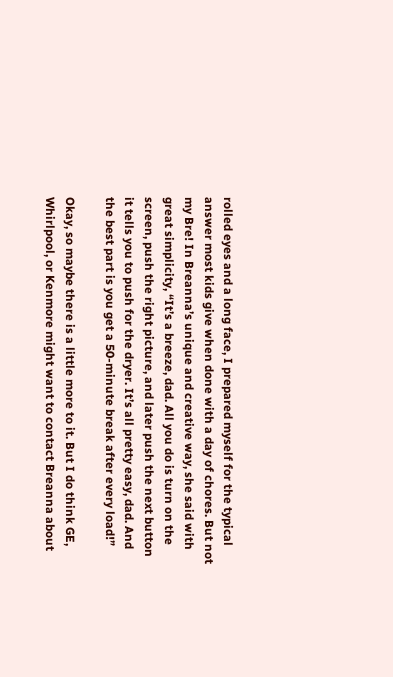rolled eyes and a long face, I prepared myself for the typical answer most kids give when done with a day of chores. But not my Bre! In Breanna’s unique and creative way, she said with great simplicity, “It’s a breeze, dad. All you do is turn on the screen, push the right picture, and later push the next button it tells you to push for the dryer. It’s all pretty easy, dad. And the best part is you get a 50-minute break after every load!”

Okay, so maybe there is a little more to it. But I do think GE, Whirlpool, or Kenmore might want to contact Breanna about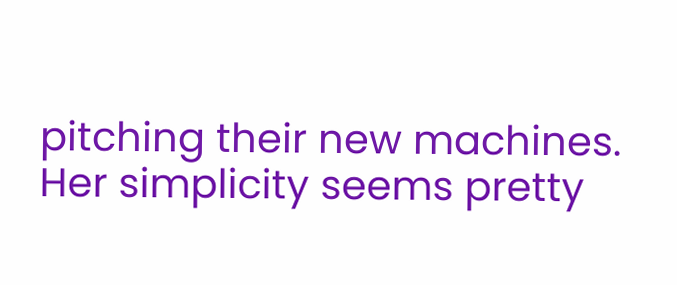pitching their new machines. Her simplicity seems pretty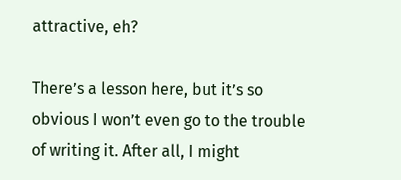attractive, eh?

There’s a lesson here, but it’s so obvious I won’t even go to the trouble of writing it. After all, I might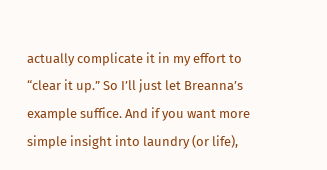actually complicate it in my effort to “clear it up.” So I’ll just let Breanna’s example suffice. And if you want more simple insight into laundry (or life),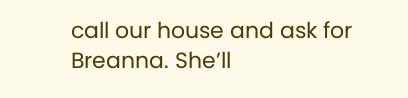call our house and ask for Breanna. She’ll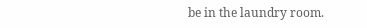be in the laundry room.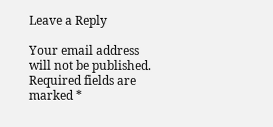Leave a Reply

Your email address will not be published. Required fields are marked *